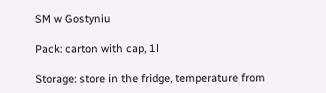SM w Gostyniu

Pack: carton with cap, 1l

Storage: store in the fridge, temperature from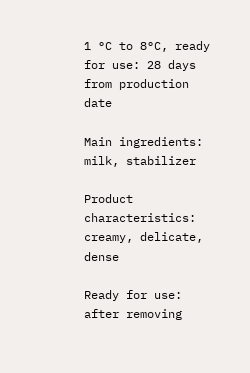1 °C to 8°C, ready for use: 28 days from production date

Main ingredients:  milk, stabilizer

Product characteristics: creamy, delicate, dense

Ready for use: after removing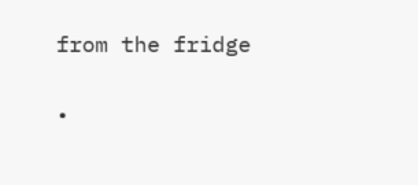from the fridge

•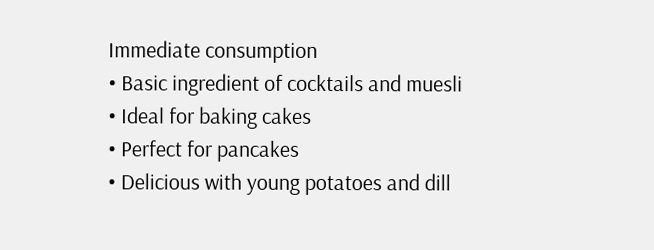Immediate consumption
• Basic ingredient of cocktails and muesli
• Ideal for baking cakes
• Perfect for pancakes
• Delicious with young potatoes and dill